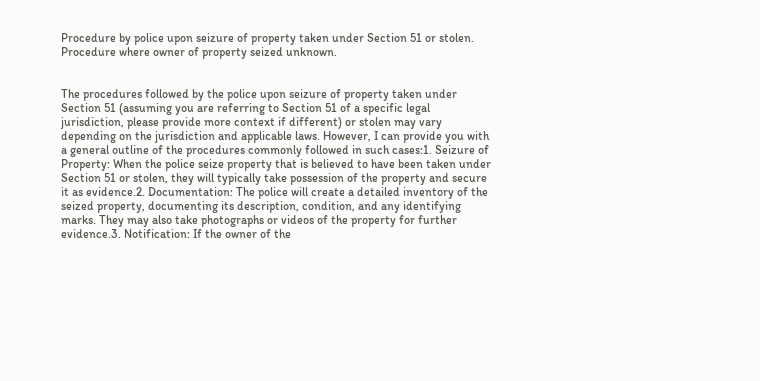Procedure by police upon seizure of property taken under Section 51 or stolen. Procedure where owner of property seized unknown.


The procedures followed by the police upon seizure of property taken under Section 51 (assuming you are referring to Section 51 of a specific legal jurisdiction, please provide more context if different) or stolen may vary depending on the jurisdiction and applicable laws. However, I can provide you with a general outline of the procedures commonly followed in such cases:1. Seizure of Property: When the police seize property that is believed to have been taken under Section 51 or stolen, they will typically take possession of the property and secure it as evidence.2. Documentation: The police will create a detailed inventory of the seized property, documenting its description, condition, and any identifying marks. They may also take photographs or videos of the property for further evidence.3. Notification: If the owner of the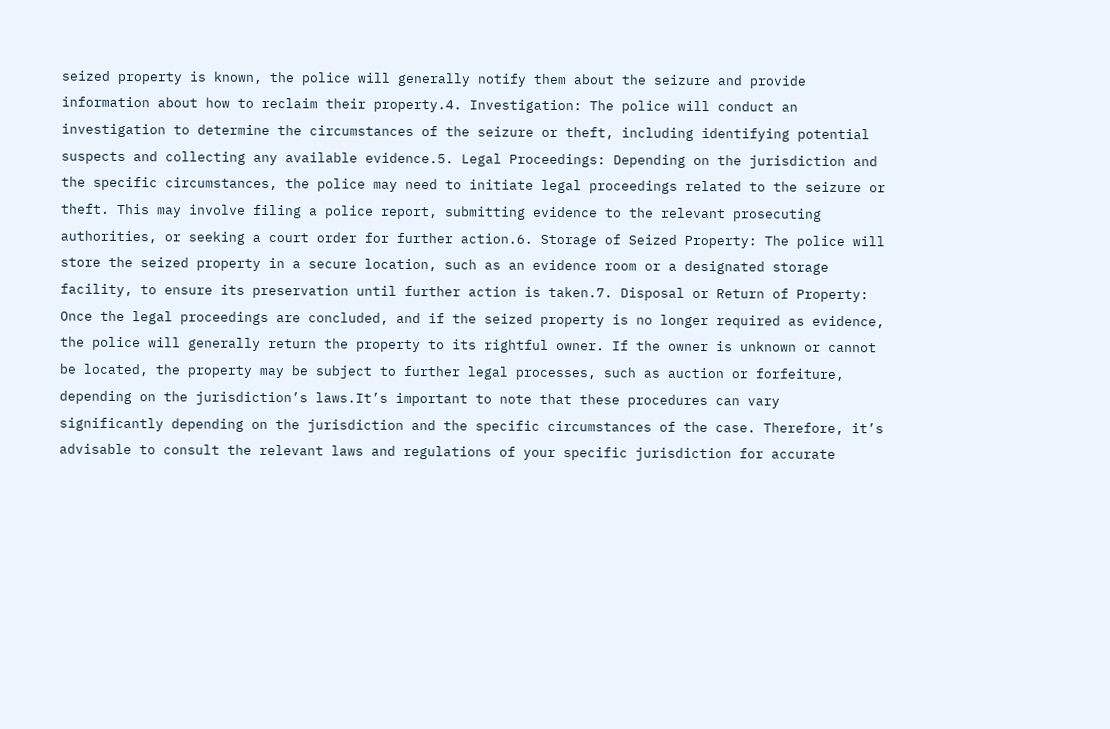seized property is known, the police will generally notify them about the seizure and provide information about how to reclaim their property.4. Investigation: The police will conduct an investigation to determine the circumstances of the seizure or theft, including identifying potential suspects and collecting any available evidence.5. Legal Proceedings: Depending on the jurisdiction and the specific circumstances, the police may need to initiate legal proceedings related to the seizure or theft. This may involve filing a police report, submitting evidence to the relevant prosecuting authorities, or seeking a court order for further action.6. Storage of Seized Property: The police will store the seized property in a secure location, such as an evidence room or a designated storage facility, to ensure its preservation until further action is taken.7. Disposal or Return of Property: Once the legal proceedings are concluded, and if the seized property is no longer required as evidence, the police will generally return the property to its rightful owner. If the owner is unknown or cannot be located, the property may be subject to further legal processes, such as auction or forfeiture, depending on the jurisdiction’s laws.It’s important to note that these procedures can vary significantly depending on the jurisdiction and the specific circumstances of the case. Therefore, it’s advisable to consult the relevant laws and regulations of your specific jurisdiction for accurate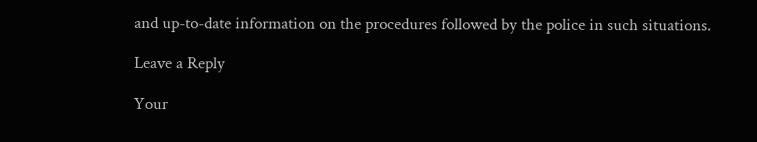and up-to-date information on the procedures followed by the police in such situations.

Leave a Reply

Your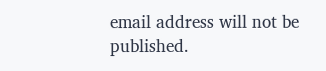email address will not be published.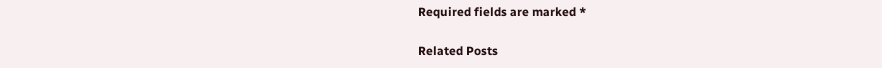Required fields are marked *

Related Posts